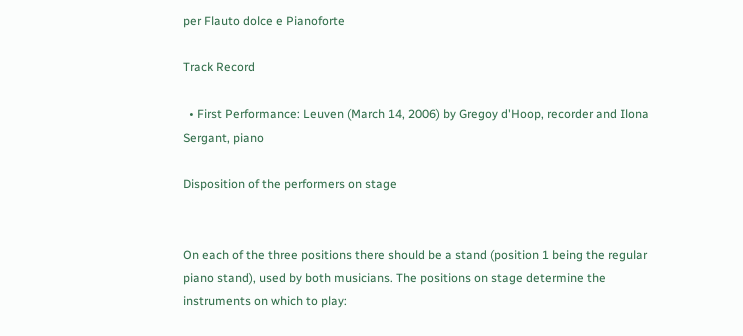per Flauto dolce e Pianoforte

Track Record

  • First Performance: Leuven (March 14, 2006) by Gregoy d'Hoop, recorder and Ilona Sergant, piano

Disposition of the performers on stage


On each of the three positions there should be a stand (position 1 being the regular piano stand), used by both musicians. The positions on stage determine the instruments on which to play: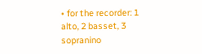• for the recorder: 1 alto, 2 basset, 3 sopranino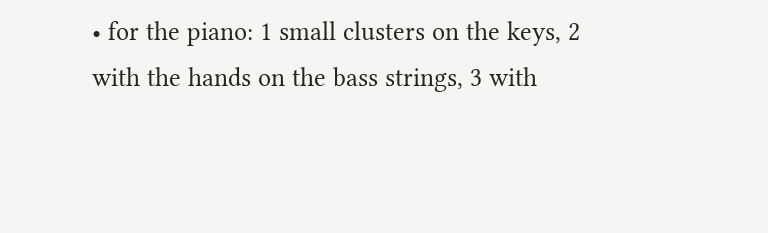• for the piano: 1 small clusters on the keys, 2 with the hands on the bass strings, 3 with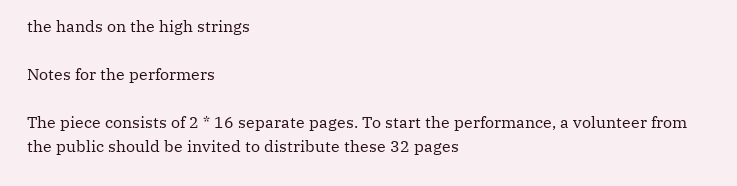the hands on the high strings

Notes for the performers

The piece consists of 2 * 16 separate pages. To start the performance, a volunteer from the public should be invited to distribute these 32 pages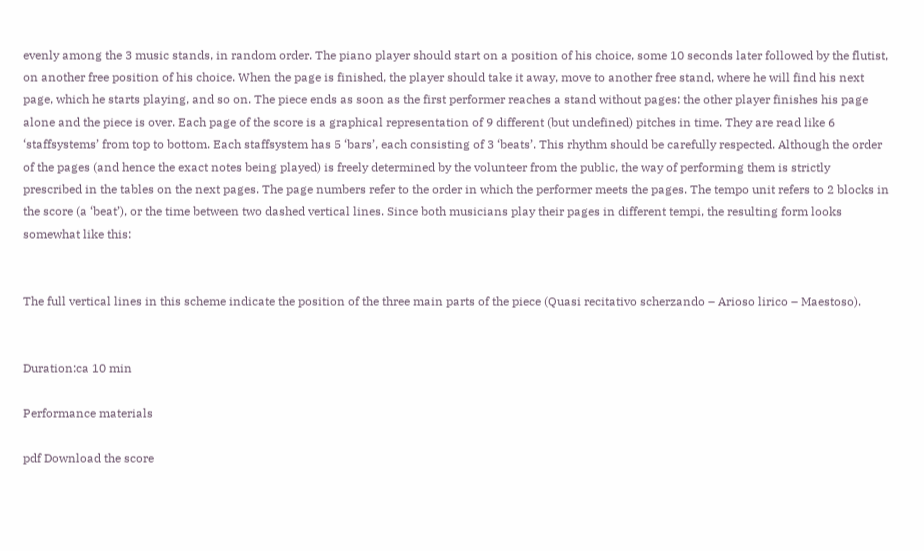evenly among the 3 music stands, in random order. The piano player should start on a position of his choice, some 10 seconds later followed by the flutist, on another free position of his choice. When the page is finished, the player should take it away, move to another free stand, where he will find his next page, which he starts playing, and so on. The piece ends as soon as the first performer reaches a stand without pages: the other player finishes his page alone and the piece is over. Each page of the score is a graphical representation of 9 different (but undefined) pitches in time. They are read like 6 ‘staffsystems’ from top to bottom. Each staffsystem has 5 ‘bars’, each consisting of 3 ‘beats’. This rhythm should be carefully respected. Although the order of the pages (and hence the exact notes being played) is freely determined by the volunteer from the public, the way of performing them is strictly prescribed in the tables on the next pages. The page numbers refer to the order in which the performer meets the pages. The tempo unit refers to 2 blocks in the score (a ‘beat’), or the time between two dashed vertical lines. Since both musicians play their pages in different tempi, the resulting form looks somewhat like this:


The full vertical lines in this scheme indicate the position of the three main parts of the piece (Quasi recitativo scherzando – Arioso lirico – Maestoso).


Duration:ca 10 min

Performance materials

pdf Download the score